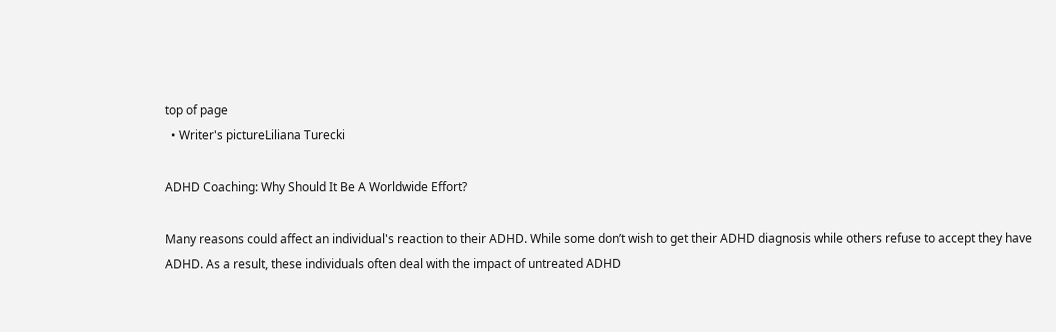top of page
  • Writer's pictureLiliana Turecki

ADHD Coaching: Why Should It Be A Worldwide Effort?

Many reasons could affect an individual's reaction to their ADHD. While some don’t wish to get their ADHD diagnosis while others refuse to accept they have ADHD. As a result, these individuals often deal with the impact of untreated ADHD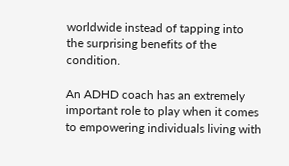worldwide instead of tapping into the surprising benefits of the condition.

An ADHD coach has an extremely important role to play when it comes to empowering individuals living with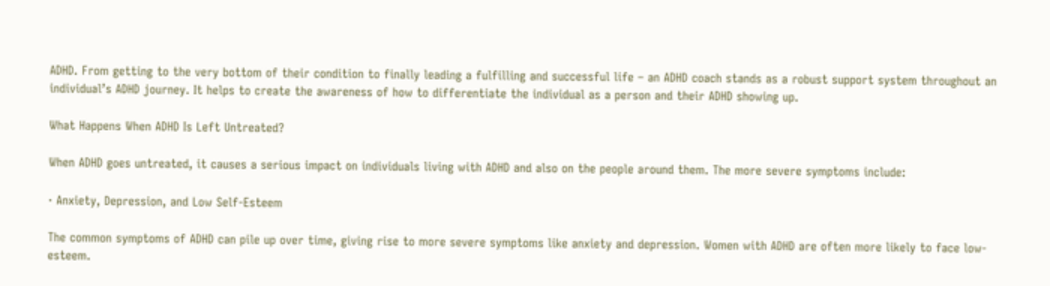ADHD. From getting to the very bottom of their condition to finally leading a fulfilling and successful life – an ADHD coach stands as a robust support system throughout an individual’s ADHD journey. It helps to create the awareness of how to differentiate the individual as a person and their ADHD showing up.

What Happens When ADHD Is Left Untreated?

When ADHD goes untreated, it causes a serious impact on individuals living with ADHD and also on the people around them. The more severe symptoms include:

· Anxiety, Depression, and Low Self-Esteem

The common symptoms of ADHD can pile up over time, giving rise to more severe symptoms like anxiety and depression. Women with ADHD are often more likely to face low-esteem.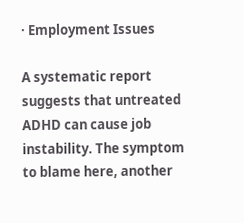· Employment Issues

A systematic report suggests that untreated ADHD can cause job instability. The symptom to blame here, another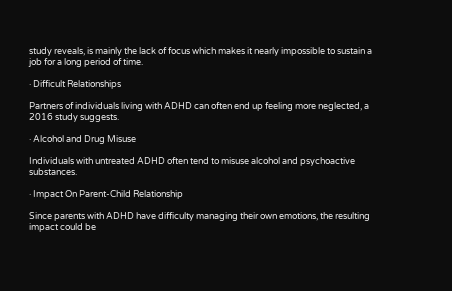study reveals, is mainly the lack of focus which makes it nearly impossible to sustain a job for a long period of time.

· Difficult Relationships

Partners of individuals living with ADHD can often end up feeling more neglected, a 2016 study suggests.

· Alcohol and Drug Misuse

Individuals with untreated ADHD often tend to misuse alcohol and psychoactive substances.

· Impact On Parent-Child Relationship

Since parents with ADHD have difficulty managing their own emotions, the resulting impact could be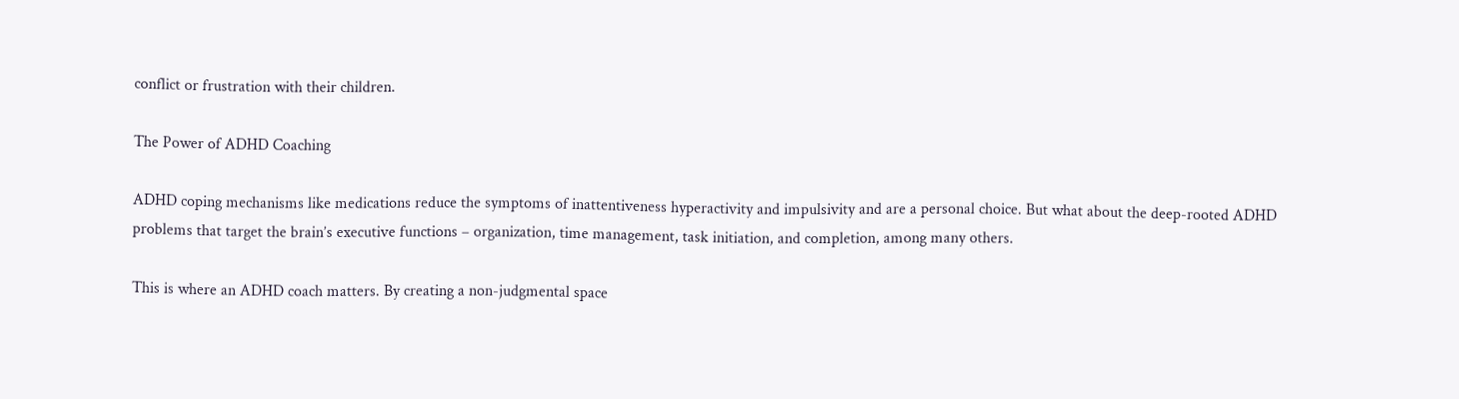conflict or frustration with their children.

The Power of ADHD Coaching

ADHD coping mechanisms like medications reduce the symptoms of inattentiveness hyperactivity and impulsivity and are a personal choice. But what about the deep-rooted ADHD problems that target the brain’s executive functions – organization, time management, task initiation, and completion, among many others.

This is where an ADHD coach matters. By creating a non-judgmental space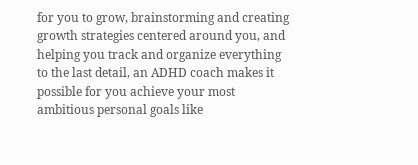for you to grow, brainstorming and creating growth strategies centered around you, and helping you track and organize everything to the last detail, an ADHD coach makes it possible for you achieve your most ambitious personal goals like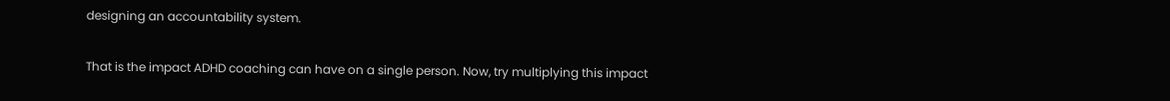designing an accountability system.

That is the impact ADHD coaching can have on a single person. Now, try multiplying this impact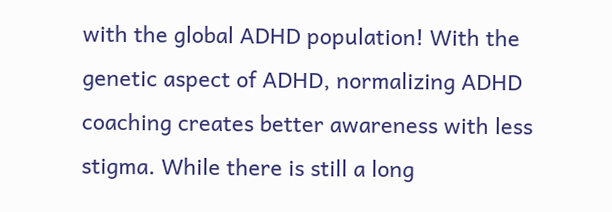with the global ADHD population! With the genetic aspect of ADHD, normalizing ADHD coaching creates better awareness with less stigma. While there is still a long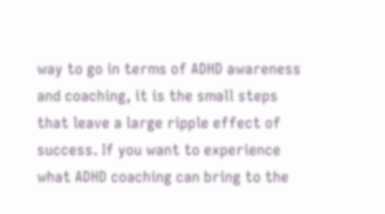way to go in terms of ADHD awareness and coaching, it is the small steps that leave a large ripple effect of success. If you want to experience what ADHD coaching can bring to the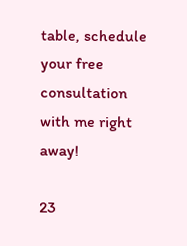table, schedule your free consultation with me right away!

23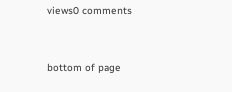views0 comments


bottom of page